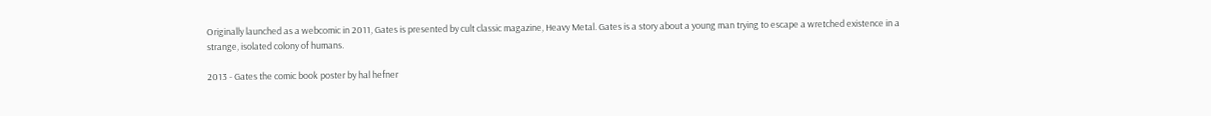Originally launched as a webcomic in 2011, Gates is presented by cult classic magazine, Heavy Metal. Gates is a story about a young man trying to escape a wretched existence in a strange, isolated colony of humans.

2013 - Gates the comic book poster by hal hefner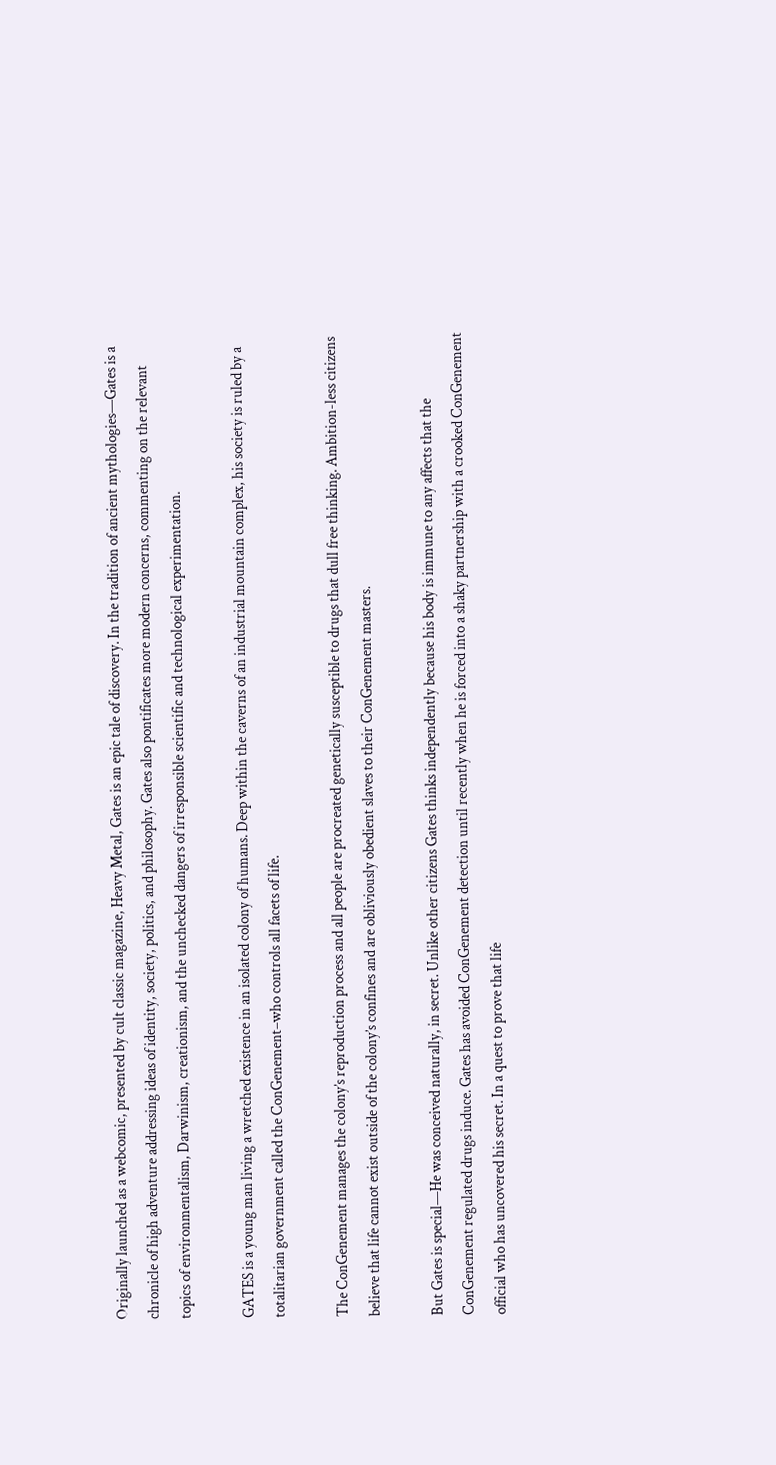Originally launched as a webcomic, presented by cult classic magazine, Heavy Metal, Gates is an epic tale of discovery. In the tradition of ancient mythologies—Gates is a chronicle of high adventure addressing ideas of identity, society, politics, and philosophy. Gates also pontificates more modern concerns, commenting on the relevant topics of environmentalism, Darwinism, creationism, and the unchecked dangers of irresponsible scientific and technological experimentation.

GATES is a young man living a wretched existence in an isolated colony of humans. Deep within the caverns of an industrial mountain complex, his society is ruled by a totalitarian government called the ConGenement–who controls all facets of life.

The ConGenement manages the colony’s reproduction process and all people are procreated genetically susceptible to drugs that dull free thinking. Ambition-less citizens believe that life cannot exist outside of the colony’s confines and are obliviously obedient slaves to their ConGenement masters.

But Gates is special—He was conceived naturally, in secret. Unlike other citizens Gates thinks independently because his body is immune to any affects that the ConGenement regulated drugs induce. Gates has avoided ConGenement detection until recently when he is forced into a shaky partnership with a crooked ConGenement official who has uncovered his secret. In a quest to prove that life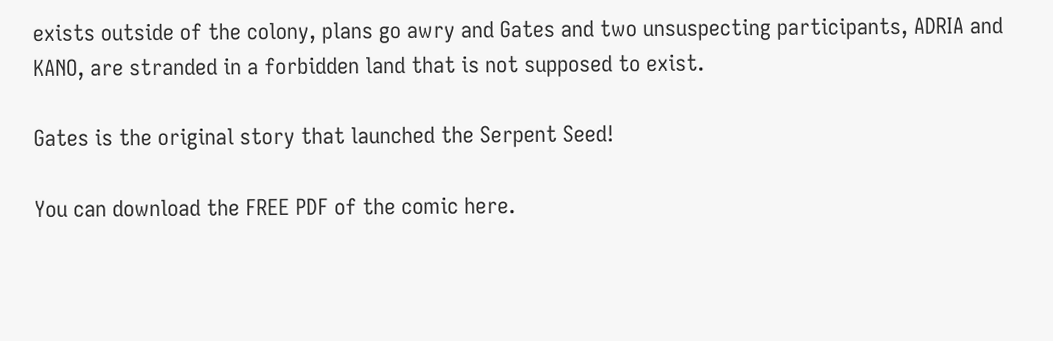exists outside of the colony, plans go awry and Gates and two unsuspecting participants, ADRIA and KANO, are stranded in a forbidden land that is not supposed to exist.

Gates is the original story that launched the Serpent Seed!

You can download the FREE PDF of the comic here.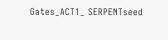Gates_ACT1_ SERPENTseed